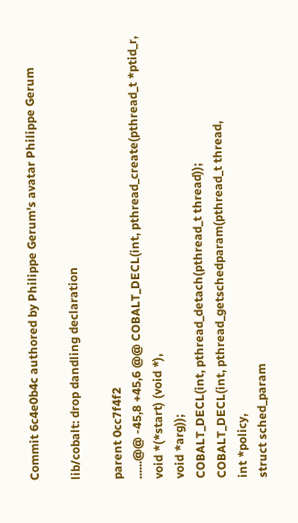Commit 6c4e0b4c authored by Philippe Gerum's avatar Philippe Gerum

lib/cobalt: drop dandling declaration

parent 0cc7f4f2
......@@ -45,8 +45,6 @@ COBALT_DECL(int, pthread_create(pthread_t *ptid_r,
void *(*start) (void *),
void *arg));
COBALT_DECL(int, pthread_detach(pthread_t thread));
COBALT_DECL(int, pthread_getschedparam(pthread_t thread,
int *policy,
struct sched_param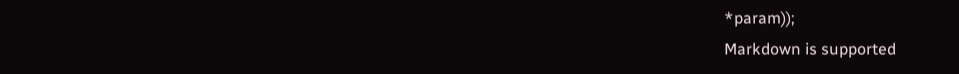*param));
Markdown is supported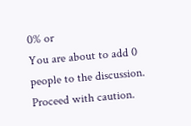0% or
You are about to add 0 people to the discussion. Proceed with caution.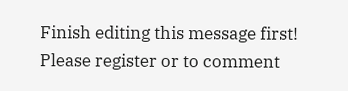Finish editing this message first!
Please register or to comment